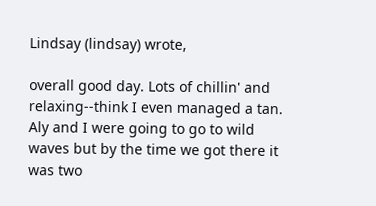Lindsay (lindsay) wrote,

overall good day. Lots of chillin' and relaxing--think I even managed a tan. Aly and I were going to go to wild waves but by the time we got there it was two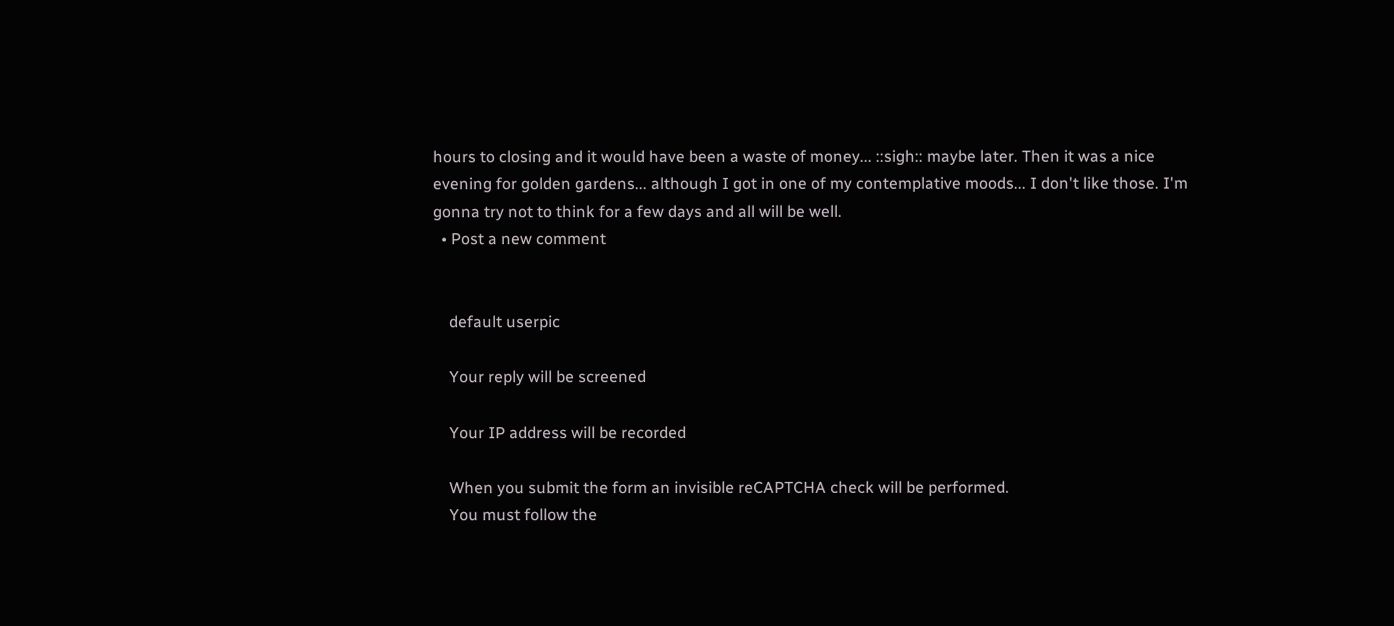hours to closing and it would have been a waste of money... ::sigh:: maybe later. Then it was a nice evening for golden gardens... although I got in one of my contemplative moods... I don't like those. I'm gonna try not to think for a few days and all will be well.
  • Post a new comment


    default userpic

    Your reply will be screened

    Your IP address will be recorded

    When you submit the form an invisible reCAPTCHA check will be performed.
    You must follow the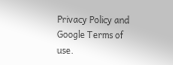Privacy Policy and Google Terms of use.